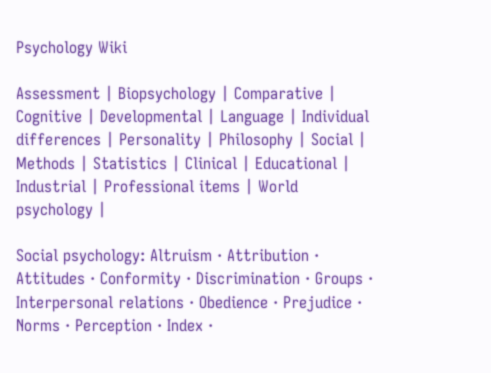Psychology Wiki

Assessment | Biopsychology | Comparative | Cognitive | Developmental | Language | Individual differences | Personality | Philosophy | Social |
Methods | Statistics | Clinical | Educational | Industrial | Professional items | World psychology |

Social psychology: Altruism · Attribution · Attitudes · Conformity · Discrimination · Groups · Interpersonal relations · Obedience · Prejudice · Norms · Perception · Index ·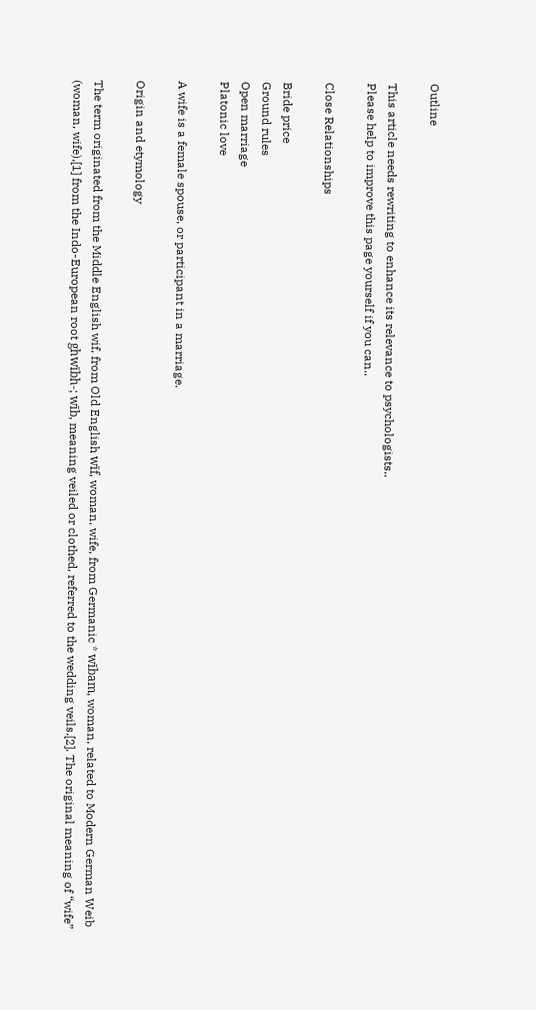Outline

This article needs rewriting to enhance its relevance to psychologists..
Please help to improve this page yourself if you can..

Close Relationships

Bride price
Ground rules
Open marriage
Platonic love

A wife is a female spouse, or participant in a marriage.

Origin and etymology

The term originated from the Middle English wif, from Old English wīf, woman, wife, from Germanic * wībam, woman, related to Modern German Weib (woman, wife),[1] from the Indo-European root ghwībh-; wīb, meaning veiled or clothed, referred to the wedding veils.[2]. The original meaning of “wife”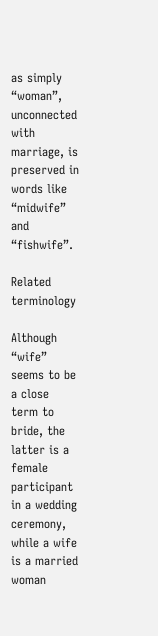as simply “woman”, unconnected with marriage, is preserved in words like “midwife” and “fishwife”.

Related terminology

Although “wife” seems to be a close term to bride, the latter is a female participant in a wedding ceremony, while a wife is a married woman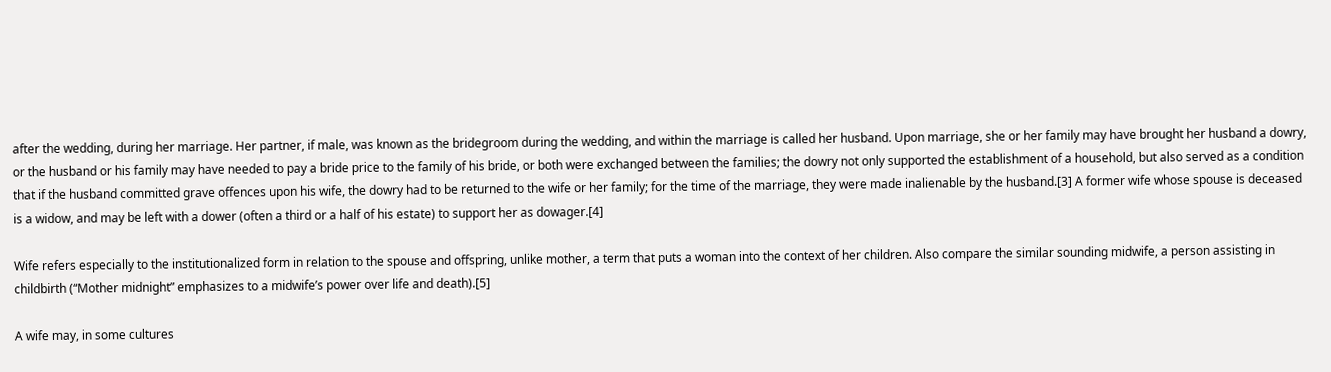after the wedding, during her marriage. Her partner, if male, was known as the bridegroom during the wedding, and within the marriage is called her husband. Upon marriage, she or her family may have brought her husband a dowry, or the husband or his family may have needed to pay a bride price to the family of his bride, or both were exchanged between the families; the dowry not only supported the establishment of a household, but also served as a condition that if the husband committed grave offences upon his wife, the dowry had to be returned to the wife or her family; for the time of the marriage, they were made inalienable by the husband.[3] A former wife whose spouse is deceased is a widow, and may be left with a dower (often a third or a half of his estate) to support her as dowager.[4]

Wife refers especially to the institutionalized form in relation to the spouse and offspring, unlike mother, a term that puts a woman into the context of her children. Also compare the similar sounding midwife, a person assisting in childbirth (“Mother midnight” emphasizes to a midwife’s power over life and death).[5]

A wife may, in some cultures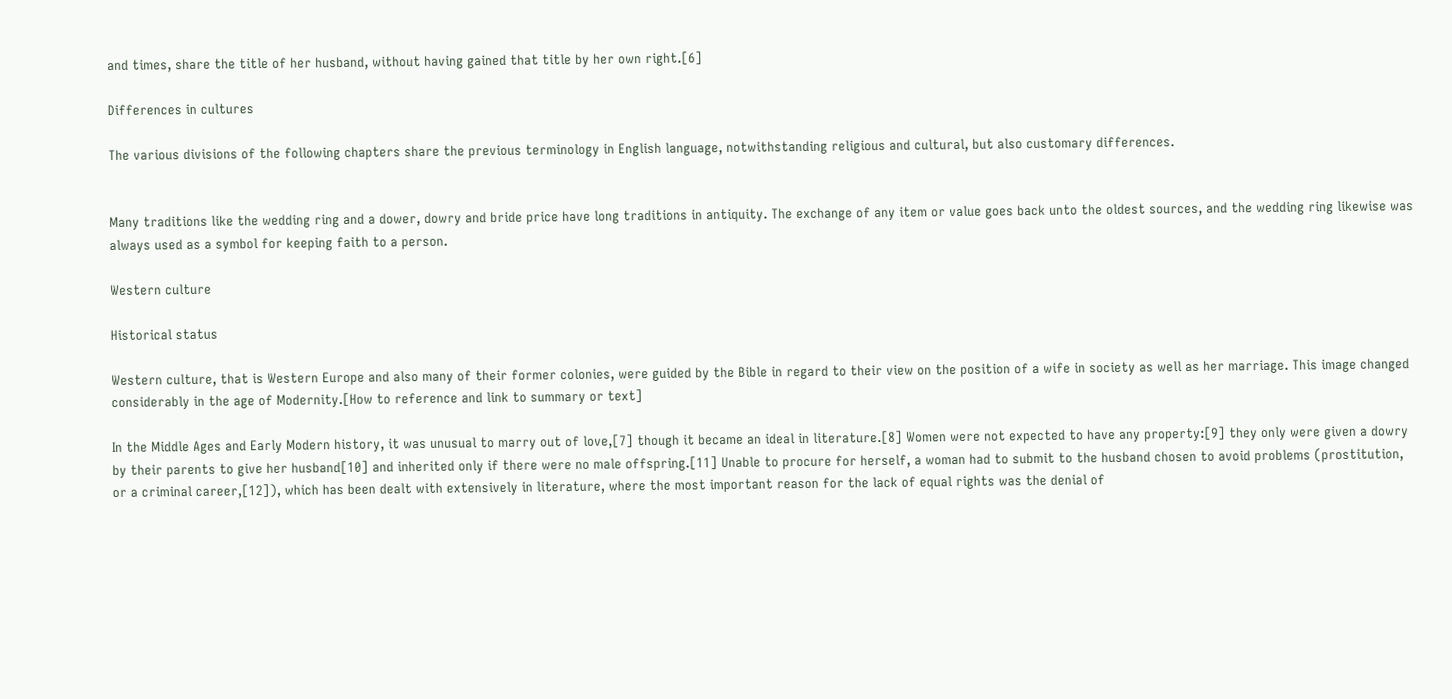and times, share the title of her husband, without having gained that title by her own right.[6]

Differences in cultures

The various divisions of the following chapters share the previous terminology in English language, notwithstanding religious and cultural, but also customary differences.


Many traditions like the wedding ring and a dower, dowry and bride price have long traditions in antiquity. The exchange of any item or value goes back unto the oldest sources, and the wedding ring likewise was always used as a symbol for keeping faith to a person.

Western culture

Historical status

Western culture, that is Western Europe and also many of their former colonies, were guided by the Bible in regard to their view on the position of a wife in society as well as her marriage. This image changed considerably in the age of Modernity.[How to reference and link to summary or text]

In the Middle Ages and Early Modern history, it was unusual to marry out of love,[7] though it became an ideal in literature.[8] Women were not expected to have any property:[9] they only were given a dowry by their parents to give her husband[10] and inherited only if there were no male offspring.[11] Unable to procure for herself, a woman had to submit to the husband chosen to avoid problems (prostitution, or a criminal career,[12]), which has been dealt with extensively in literature, where the most important reason for the lack of equal rights was the denial of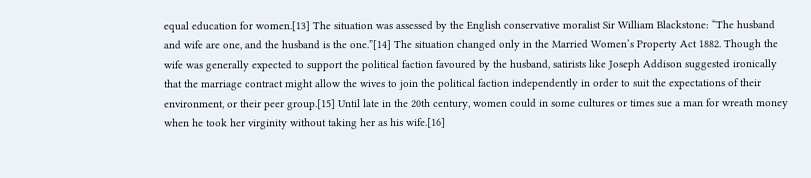equal education for women.[13] The situation was assessed by the English conservative moralist Sir William Blackstone: “The husband and wife are one, and the husband is the one.”[14] The situation changed only in the Married Women’s Property Act 1882. Though the wife was generally expected to support the political faction favoured by the husband, satirists like Joseph Addison suggested ironically that the marriage contract might allow the wives to join the political faction independently in order to suit the expectations of their environment, or their peer group.[15] Until late in the 20th century, women could in some cultures or times sue a man for wreath money when he took her virginity without taking her as his wife.[16]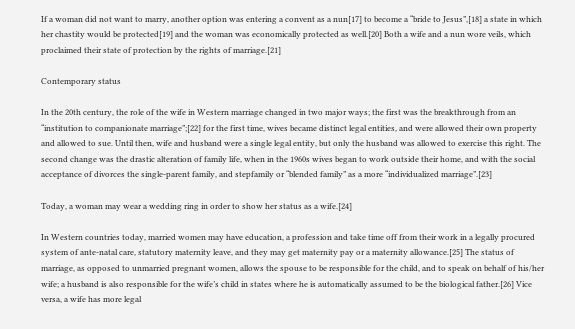If a woman did not want to marry, another option was entering a convent as a nun[17] to become a “bride to Jesus”,[18] a state in which her chastity would be protected[19] and the woman was economically protected as well.[20] Both a wife and a nun wore veils, which proclaimed their state of protection by the rights of marriage.[21]

Contemporary status

In the 20th century, the role of the wife in Western marriage changed in two major ways; the first was the breakthrough from an “institution to companionate marriage”;[22] for the first time, wives became distinct legal entities, and were allowed their own property and allowed to sue. Until then, wife and husband were a single legal entity, but only the husband was allowed to exercise this right. The second change was the drastic alteration of family life, when in the 1960s wives began to work outside their home, and with the social acceptance of divorces the single-parent family, and stepfamily or “blended family” as a more “individualized marriage”.[23]

Today, a woman may wear a wedding ring in order to show her status as a wife.[24]

In Western countries today, married women may have education, a profession and take time off from their work in a legally procured system of ante-natal care, statutory maternity leave, and they may get maternity pay or a maternity allowance.[25] The status of marriage, as opposed to unmarried pregnant women, allows the spouse to be responsible for the child, and to speak on behalf of his/her wife; a husband is also responsible for the wife’s child in states where he is automatically assumed to be the biological father.[26] Vice versa, a wife has more legal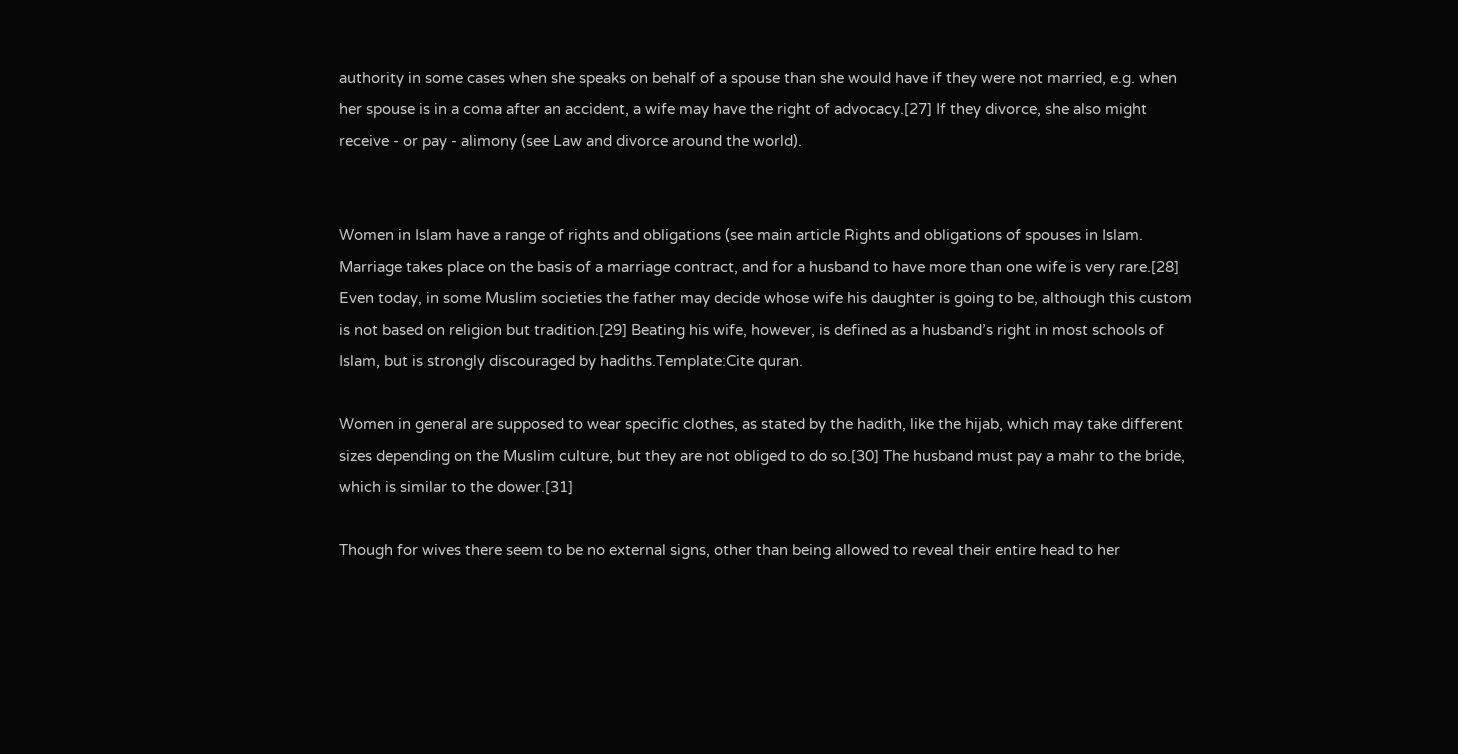authority in some cases when she speaks on behalf of a spouse than she would have if they were not married, e.g. when her spouse is in a coma after an accident, a wife may have the right of advocacy.[27] If they divorce, she also might receive - or pay - alimony (see Law and divorce around the world).


Women in Islam have a range of rights and obligations (see main article Rights and obligations of spouses in Islam. Marriage takes place on the basis of a marriage contract, and for a husband to have more than one wife is very rare.[28] Even today, in some Muslim societies the father may decide whose wife his daughter is going to be, although this custom is not based on religion but tradition.[29] Beating his wife, however, is defined as a husband’s right in most schools of Islam, but is strongly discouraged by hadiths.Template:Cite quran.

Women in general are supposed to wear specific clothes, as stated by the hadith, like the hijab, which may take different sizes depending on the Muslim culture, but they are not obliged to do so.[30] The husband must pay a mahr to the bride, which is similar to the dower.[31]

Though for wives there seem to be no external signs, other than being allowed to reveal their entire head to her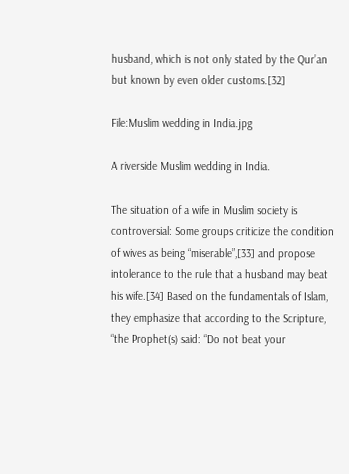husband, which is not only stated by the Qur’an but known by even older customs.[32]

File:Muslim wedding in India.jpg

A riverside Muslim wedding in India.

The situation of a wife in Muslim society is controversial: Some groups criticize the condition of wives as being “miserable”,[33] and propose intolerance to the rule that a husband may beat his wife.[34] Based on the fundamentals of Islam, they emphasize that according to the Scripture, “the Prophet(s) said: “Do not beat your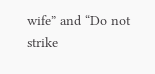wife” and “Do not strike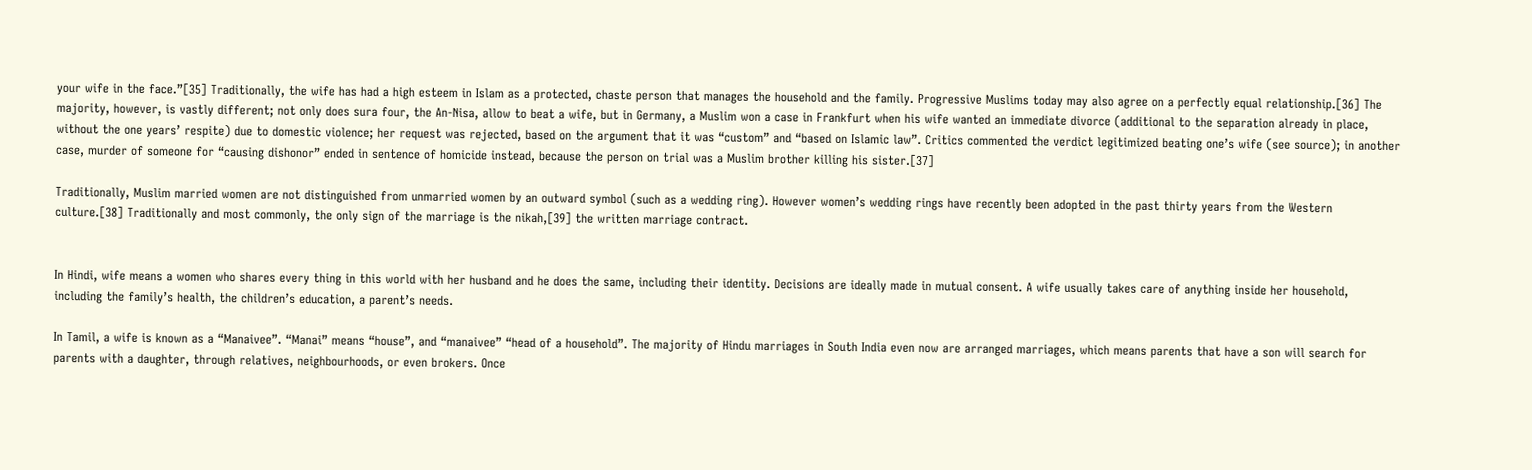your wife in the face.”[35] Traditionally, the wife has had a high esteem in Islam as a protected, chaste person that manages the household and the family. Progressive Muslims today may also agree on a perfectly equal relationship.[36] The majority, however, is vastly different; not only does sura four, the An-Nisa, allow to beat a wife, but in Germany, a Muslim won a case in Frankfurt when his wife wanted an immediate divorce (additional to the separation already in place, without the one years’ respite) due to domestic violence; her request was rejected, based on the argument that it was “custom” and “based on Islamic law”. Critics commented the verdict legitimized beating one’s wife (see source); in another case, murder of someone for “causing dishonor” ended in sentence of homicide instead, because the person on trial was a Muslim brother killing his sister.[37]

Traditionally, Muslim married women are not distinguished from unmarried women by an outward symbol (such as a wedding ring). However women’s wedding rings have recently been adopted in the past thirty years from the Western culture.[38] Traditionally and most commonly, the only sign of the marriage is the nikah,[39] the written marriage contract.


In Hindi, wife means a women who shares every thing in this world with her husband and he does the same, including their identity. Decisions are ideally made in mutual consent. A wife usually takes care of anything inside her household, including the family’s health, the children’s education, a parent’s needs.

In Tamil, a wife is known as a “Manaivee”. “Manai” means “house”, and “manaivee” “head of a household”. The majority of Hindu marriages in South India even now are arranged marriages, which means parents that have a son will search for parents with a daughter, through relatives, neighbourhoods, or even brokers. Once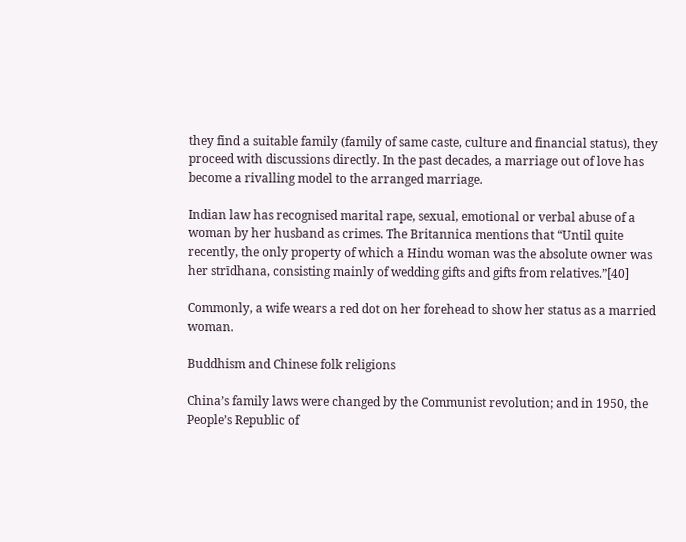they find a suitable family (family of same caste, culture and financial status), they proceed with discussions directly. In the past decades, a marriage out of love has become a rivalling model to the arranged marriage.

Indian law has recognised marital rape, sexual, emotional or verbal abuse of a woman by her husband as crimes. The Britannica mentions that “Until quite recently, the only property of which a Hindu woman was the absolute owner was her strīdhana, consisting mainly of wedding gifts and gifts from relatives.”[40]

Commonly, a wife wears a red dot on her forehead to show her status as a married woman.

Buddhism and Chinese folk religions

China’s family laws were changed by the Communist revolution; and in 1950, the People’s Republic of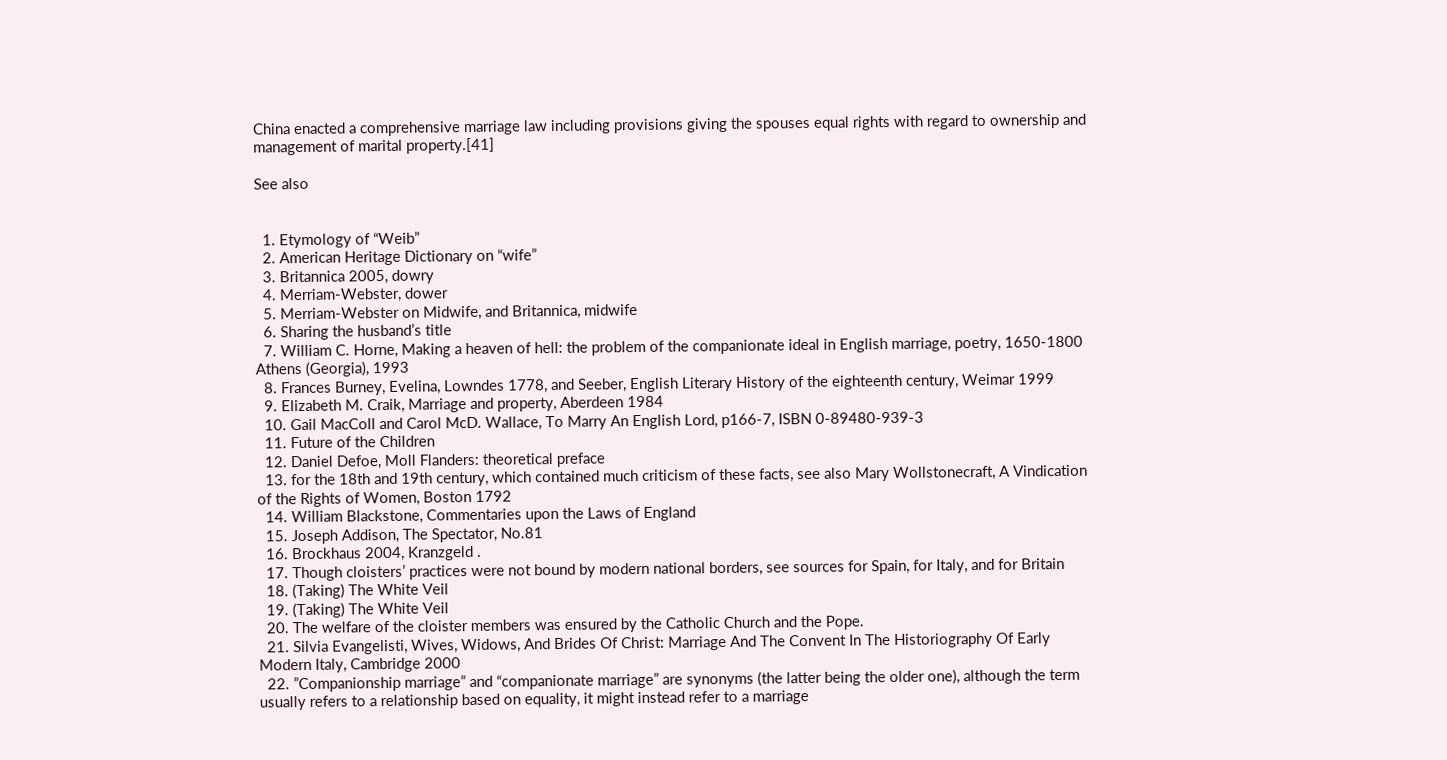China enacted a comprehensive marriage law including provisions giving the spouses equal rights with regard to ownership and management of marital property.[41]

See also


  1. Etymology of “Weib”
  2. American Heritage Dictionary on “wife”
  3. Britannica 2005, dowry
  4. Merriam-Webster, dower
  5. Merriam-Webster on Midwife, and Britannica, midwife
  6. Sharing the husband’s title
  7. William C. Horne, Making a heaven of hell: the problem of the companionate ideal in English marriage, poetry, 1650-1800 Athens (Georgia), 1993
  8. Frances Burney, Evelina, Lowndes 1778, and Seeber, English Literary History of the eighteenth century, Weimar 1999
  9. Elizabeth M. Craik, Marriage and property, Aberdeen 1984
  10. Gail MacColl and Carol McD. Wallace, To Marry An English Lord, p166-7, ISBN 0-89480-939-3
  11. Future of the Children
  12. Daniel Defoe, Moll Flanders: theoretical preface
  13. for the 18th and 19th century, which contained much criticism of these facts, see also Mary Wollstonecraft, A Vindication of the Rights of Women, Boston 1792
  14. William Blackstone, Commentaries upon the Laws of England
  15. Joseph Addison, The Spectator, No.81
  16. Brockhaus 2004, Kranzgeld .
  17. Though cloisters’ practices were not bound by modern national borders, see sources for Spain, for Italy, and for Britain
  18. (Taking) The White Veil
  19. (Taking) The White Veil
  20. The welfare of the cloister members was ensured by the Catholic Church and the Pope.
  21. Silvia Evangelisti, Wives, Widows, And Brides Of Christ: Marriage And The Convent In The Historiography Of Early Modern Italy, Cambridge 2000
  22. ”Companionship marriage” and “companionate marriage” are synonyms (the latter being the older one), although the term usually refers to a relationship based on equality, it might instead refer to a marriage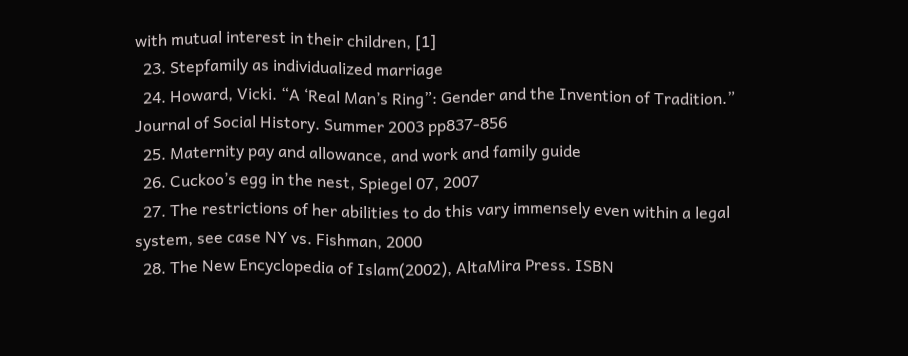with mutual interest in their children, [1]
  23. Stepfamily as individualized marriage
  24. Howard, Vicki. “A ‘Real Man’s Ring”: Gender and the Invention of Tradition.” Journal of Social History. Summer 2003 pp837-856
  25. Maternity pay and allowance, and work and family guide
  26. Cuckoo’s egg in the nest, Spiegel 07, 2007
  27. The restrictions of her abilities to do this vary immensely even within a legal system, see case NY vs. Fishman, 2000
  28. The New Encyclopedia of Islam(2002), AltaMira Press. ISBN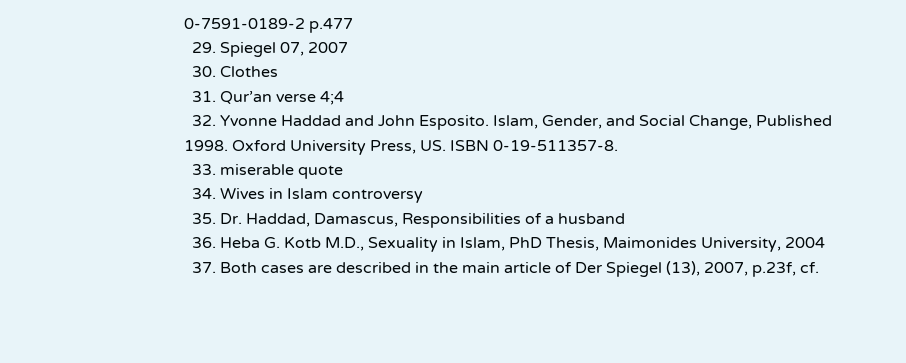0-7591-0189-2 p.477
  29. Spiegel 07, 2007
  30. Clothes
  31. Qur’an verse 4;4
  32. Yvonne Haddad and John Esposito. Islam, Gender, and Social Change, Published 1998. Oxford University Press, US. ISBN 0-19-511357-8.
  33. miserable quote
  34. Wives in Islam controversy
  35. Dr. Haddad, Damascus, Responsibilities of a husband
  36. Heba G. Kotb M.D., Sexuality in Islam, PhD Thesis, Maimonides University, 2004
  37. Both cases are described in the main article of Der Spiegel (13), 2007, p.23f, cf.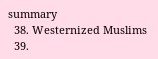summary
  38. Westernized Muslims
  39.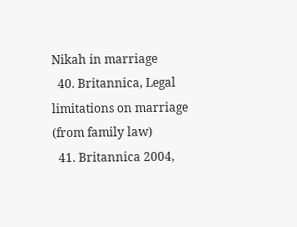Nikah in marriage
  40. Britannica, Legal limitations on marriage (from family law)
  41. Britannica 2004,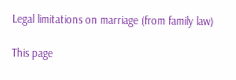Legal limitations on marriage (from family law)

This page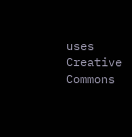uses Creative Commons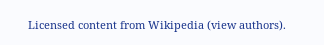Licensed content from Wikipedia (view authors).